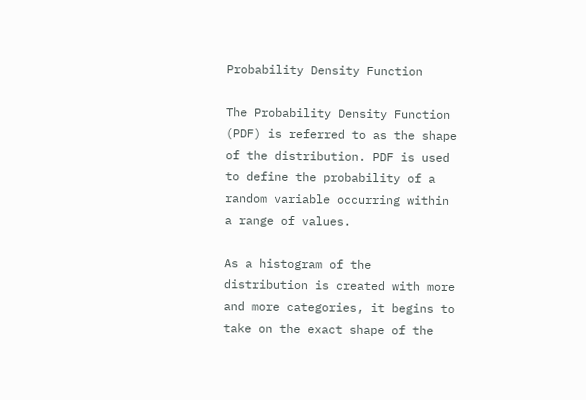Probability Density Function

The Probability Density Function (PDF) is referred to as the shape of the distribution. PDF is used to define the probability of a random variable occurring within a range of values.

As a histogram of the distribution is created with more and more categories, it begins to take on the exact shape of the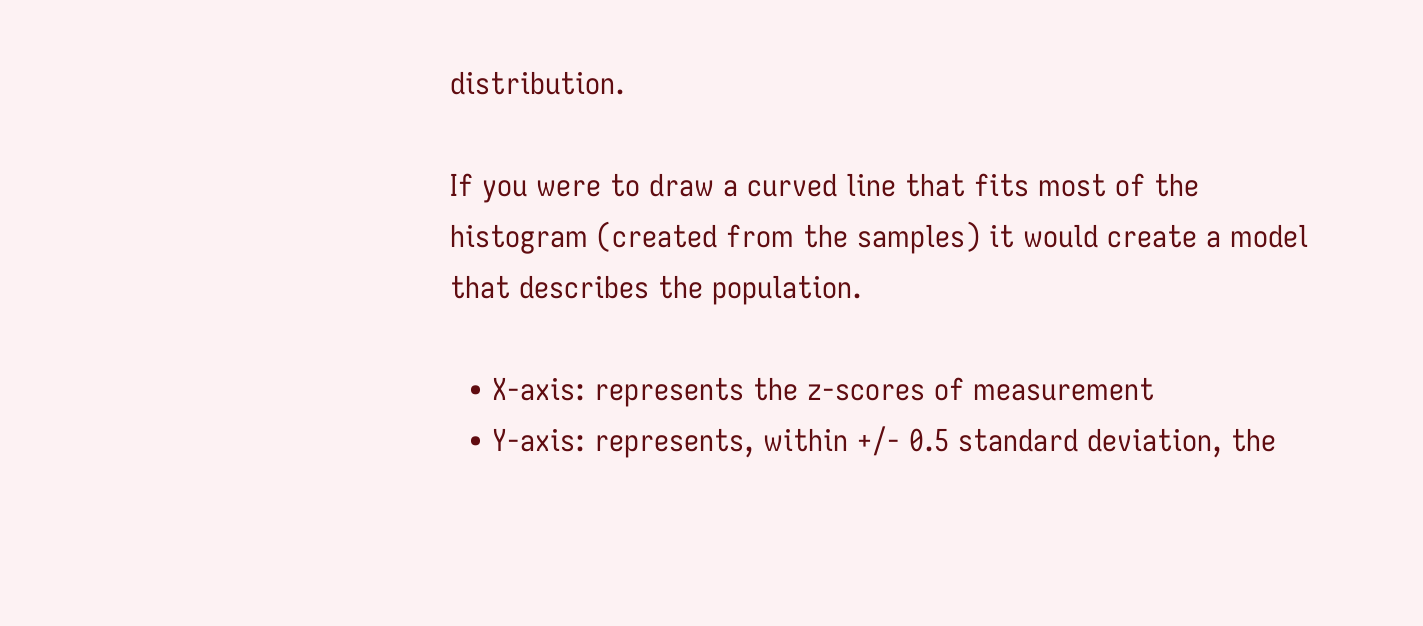distribution.

If you were to draw a curved line that fits most of the histogram (created from the samples) it would create a model that describes the population.

  • X-axis: represents the z-scores of measurement
  • Y-axis: represents, within +/- 0.5 standard deviation, the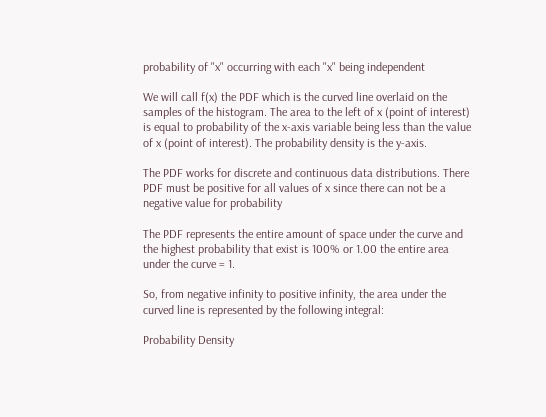probability of "x" occurring with each "x" being independent

We will call f(x) the PDF which is the curved line overlaid on the samples of the histogram. The area to the left of x (point of interest) is equal to probability of the x-axis variable being less than the value of x (point of interest). The probability density is the y-axis.

The PDF works for discrete and continuous data distributions. There PDF must be positive for all values of x since there can not be a negative value for probability

The PDF represents the entire amount of space under the curve and the highest probability that exist is 100% or 1.00 the entire area under the curve = 1.

So, from negative infinity to positive infinity, the area under the curved line is represented by the following integral:

Probability Density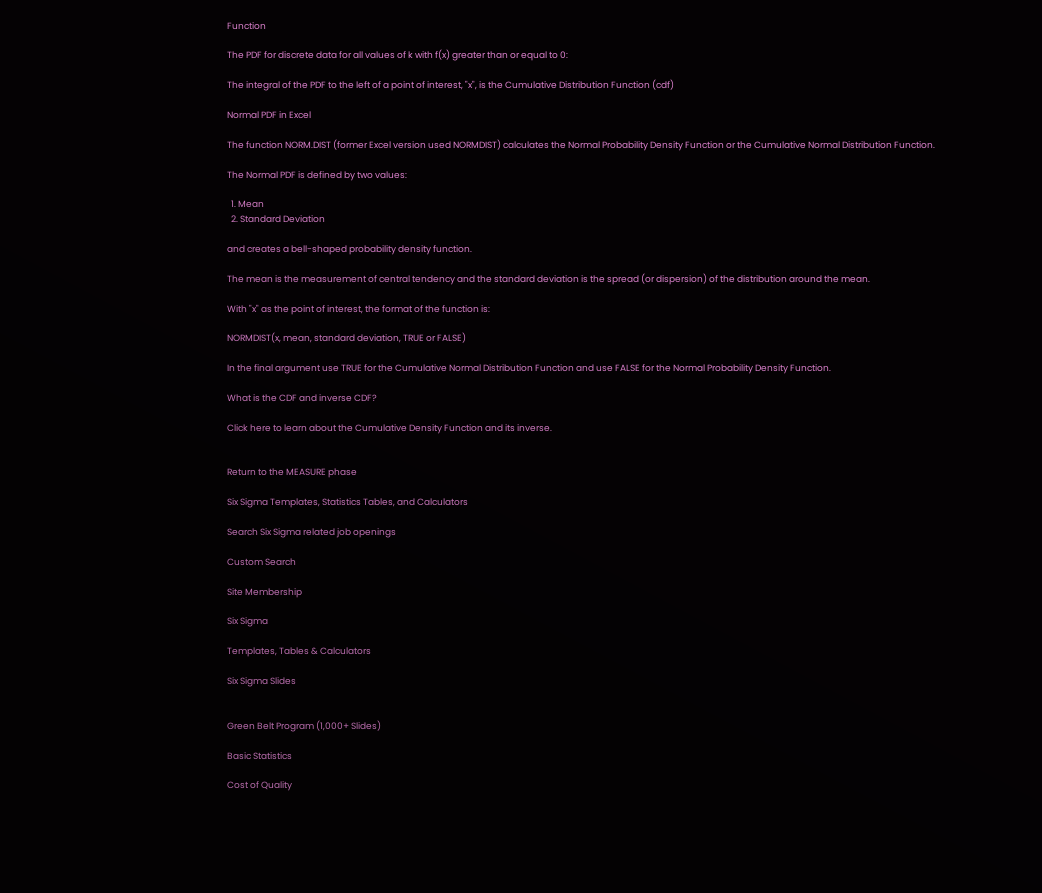Function

The PDF for discrete data for all values of k with f(x) greater than or equal to 0:

The integral of the PDF to the left of a point of interest, "x", is the Cumulative Distribution Function (cdf)

Normal PDF in Excel

The function NORM.DIST (former Excel version used NORMDIST) calculates the Normal Probability Density Function or the Cumulative Normal Distribution Function.

The Normal PDF is defined by two values:

  1. Mean
  2. Standard Deviation

and creates a bell-shaped probability density function.

The mean is the measurement of central tendency and the standard deviation is the spread (or dispersion) of the distribution around the mean.

With "x" as the point of interest, the format of the function is:

NORMDIST(x, mean, standard deviation, TRUE or FALSE)

In the final argument use TRUE for the Cumulative Normal Distribution Function and use FALSE for the Normal Probability Density Function.

What is the CDF and inverse CDF?

Click here to learn about the Cumulative Density Function and its inverse.


Return to the MEASURE phase

Six Sigma Templates, Statistics Tables, and Calculators

Search Six Sigma related job openings

Custom Search

Site Membership

Six Sigma

Templates, Tables & Calculators

Six Sigma Slides


Green Belt Program (1,000+ Slides)

Basic Statistics

Cost of Quality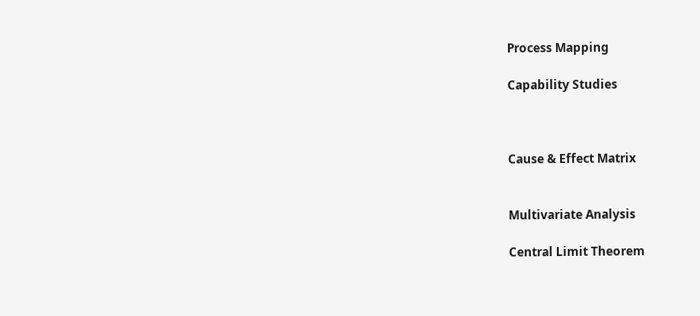Process Mapping

Capability Studies



Cause & Effect Matrix


Multivariate Analysis

Central Limit Theorem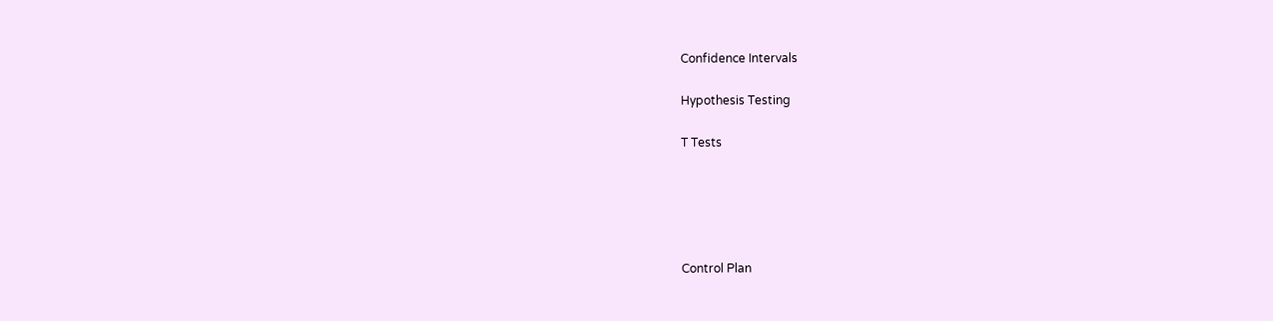Confidence Intervals

Hypothesis Testing

T Tests





Control Plan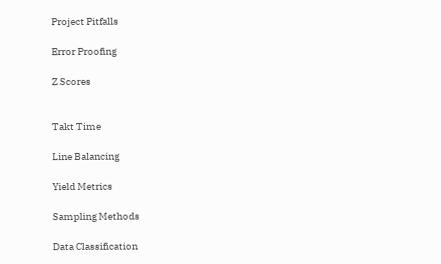Project Pitfalls

Error Proofing

Z Scores


Takt Time

Line Balancing

Yield Metrics

Sampling Methods

Data Classification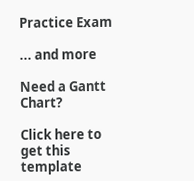Practice Exam

... and more

Need a Gantt Chart?

Click here to get this template